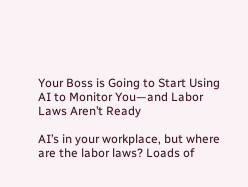Your Boss is Going to Start Using AI to Monitor You—and Labor Laws Aren’t Ready

AI’s in your workplace, but where are the labor laws? Loads of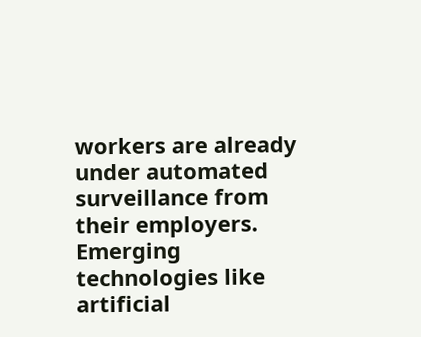workers are already under automated surveillance from their employers. Emerging technologies like artificial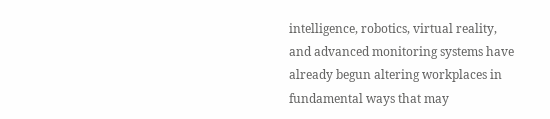intelligence, robotics, virtual reality, and advanced monitoring systems have already begun altering workplaces in fundamental ways that may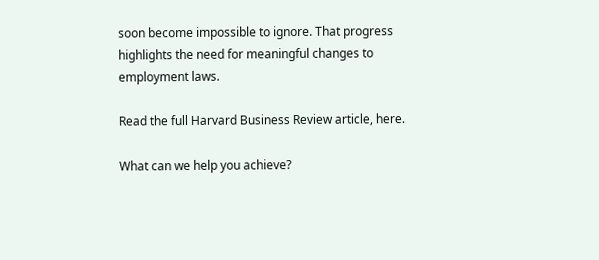soon become impossible to ignore. That progress highlights the need for meaningful changes to employment laws.

Read the full Harvard Business Review article, here.

What can we help you achieve?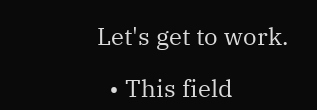Let's get to work.

  • This field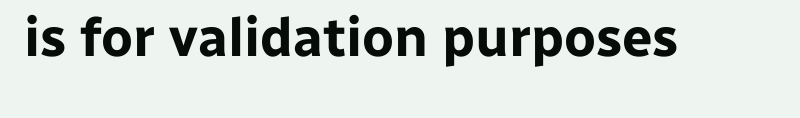is for validation purposes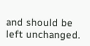and should be left unchanged.